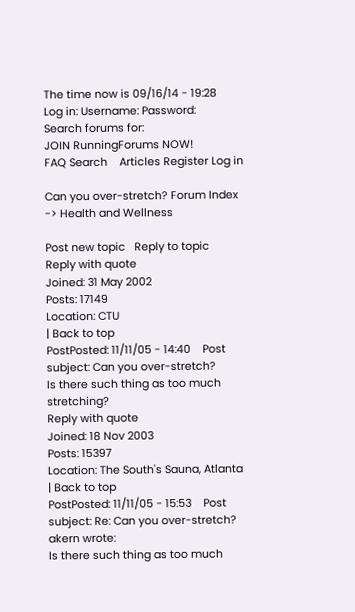The time now is 09/16/14 - 19:28
Log in: Username: Password:
Search forums for:
JOIN RunningForums NOW!
FAQ Search    Articles Register Log in

Can you over-stretch? Forum Index -> Health and Wellness

Post new topic   Reply to topic
Reply with quote
Joined: 31 May 2002
Posts: 17149
Location: CTU
| Back to top
PostPosted: 11/11/05 - 14:40    Post subject: Can you over-stretch?
Is there such thing as too much stretching?
Reply with quote
Joined: 18 Nov 2003
Posts: 15397
Location: The South's Sauna, Atlanta
| Back to top
PostPosted: 11/11/05 - 15:53    Post subject: Re: Can you over-stretch?
akern wrote:
Is there such thing as too much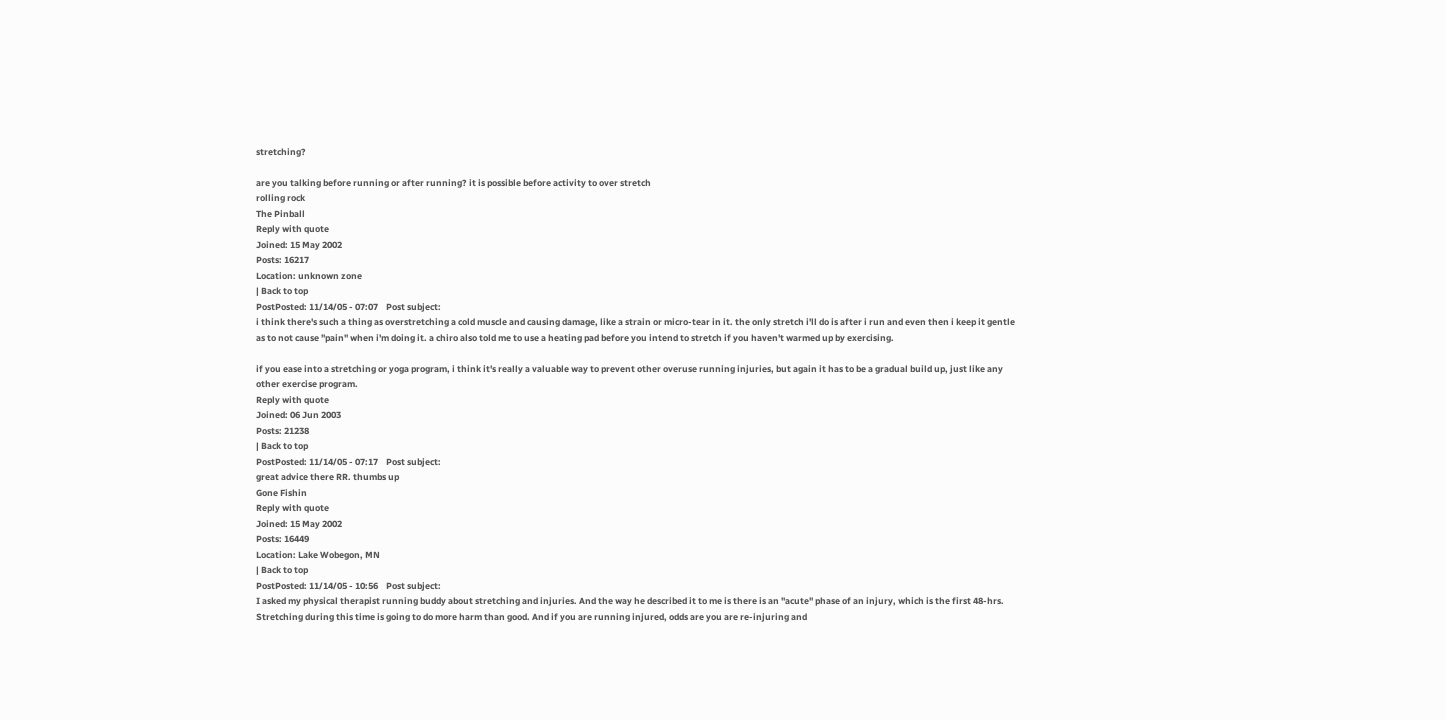stretching?

are you talking before running or after running? it is possible before activity to over stretch
rolling rock
The Pinball
Reply with quote
Joined: 15 May 2002
Posts: 16217
Location: unknown zone
| Back to top
PostPosted: 11/14/05 - 07:07    Post subject:
i think there's such a thing as overstretching a cold muscle and causing damage, like a strain or micro-tear in it. the only stretch i'll do is after i run and even then i keep it gentle as to not cause "pain" when i'm doing it. a chiro also told me to use a heating pad before you intend to stretch if you haven't warmed up by exercising.

if you ease into a stretching or yoga program, i think it's really a valuable way to prevent other overuse running injuries, but again it has to be a gradual build up, just like any other exercise program.
Reply with quote
Joined: 06 Jun 2003
Posts: 21238
| Back to top
PostPosted: 11/14/05 - 07:17    Post subject:
great advice there RR. thumbs up
Gone Fishin
Reply with quote
Joined: 15 May 2002
Posts: 16449
Location: Lake Wobegon, MN
| Back to top
PostPosted: 11/14/05 - 10:56    Post subject:
I asked my physical therapist running buddy about stretching and injuries. And the way he described it to me is there is an "acute" phase of an injury, which is the first 48-hrs. Stretching during this time is going to do more harm than good. And if you are running injured, odds are you are re-injuring and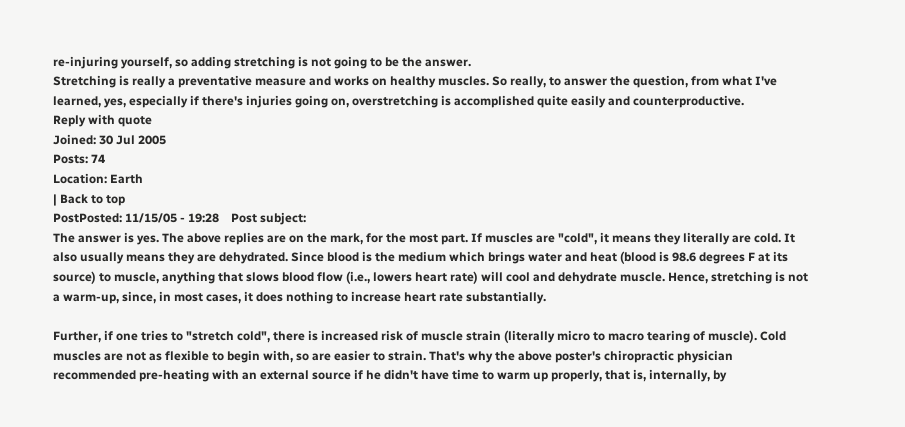re-injuring yourself, so adding stretching is not going to be the answer.
Stretching is really a preventative measure and works on healthy muscles. So really, to answer the question, from what I've learned, yes, especially if there's injuries going on, overstretching is accomplished quite easily and counterproductive.
Reply with quote
Joined: 30 Jul 2005
Posts: 74
Location: Earth
| Back to top
PostPosted: 11/15/05 - 19:28    Post subject:
The answer is yes. The above replies are on the mark, for the most part. If muscles are "cold", it means they literally are cold. It also usually means they are dehydrated. Since blood is the medium which brings water and heat (blood is 98.6 degrees F at its source) to muscle, anything that slows blood flow (i.e., lowers heart rate) will cool and dehydrate muscle. Hence, stretching is not a warm-up, since, in most cases, it does nothing to increase heart rate substantially.

Further, if one tries to "stretch cold", there is increased risk of muscle strain (literally micro to macro tearing of muscle). Cold muscles are not as flexible to begin with, so are easier to strain. That's why the above poster's chiropractic physician recommended pre-heating with an external source if he didn't have time to warm up properly, that is, internally, by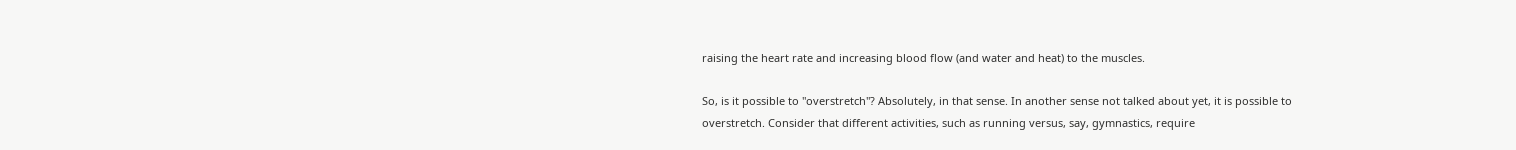raising the heart rate and increasing blood flow (and water and heat) to the muscles.

So, is it possible to "overstretch"? Absolutely, in that sense. In another sense not talked about yet, it is possible to overstretch. Consider that different activities, such as running versus, say, gymnastics, require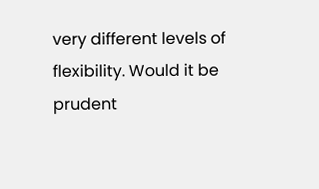very different levels of flexibility. Would it be prudent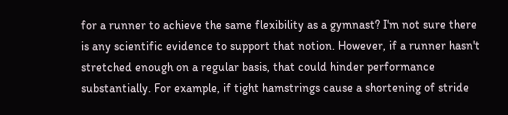for a runner to achieve the same flexibility as a gymnast? I'm not sure there is any scientific evidence to support that notion. However, if a runner hasn't stretched enough on a regular basis, that could hinder performance substantially. For example, if tight hamstrings cause a shortening of stride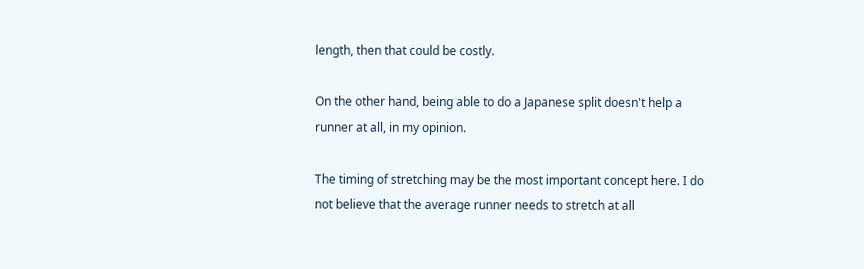length, then that could be costly.

On the other hand, being able to do a Japanese split doesn't help a runner at all, in my opinion.

The timing of stretching may be the most important concept here. I do not believe that the average runner needs to stretch at all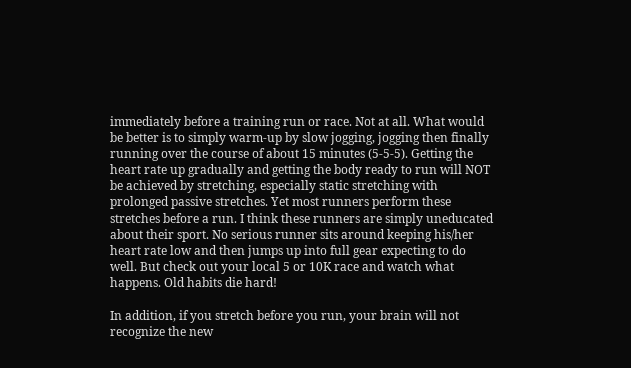immediately before a training run or race. Not at all. What would be better is to simply warm-up by slow jogging, jogging then finally running over the course of about 15 minutes (5-5-5). Getting the heart rate up gradually and getting the body ready to run will NOT be achieved by stretching, especially static stretching with prolonged passive stretches. Yet most runners perform these stretches before a run. I think these runners are simply uneducated about their sport. No serious runner sits around keeping his/her heart rate low and then jumps up into full gear expecting to do well. But check out your local 5 or 10K race and watch what happens. Old habits die hard!

In addition, if you stretch before you run, your brain will not recognize the new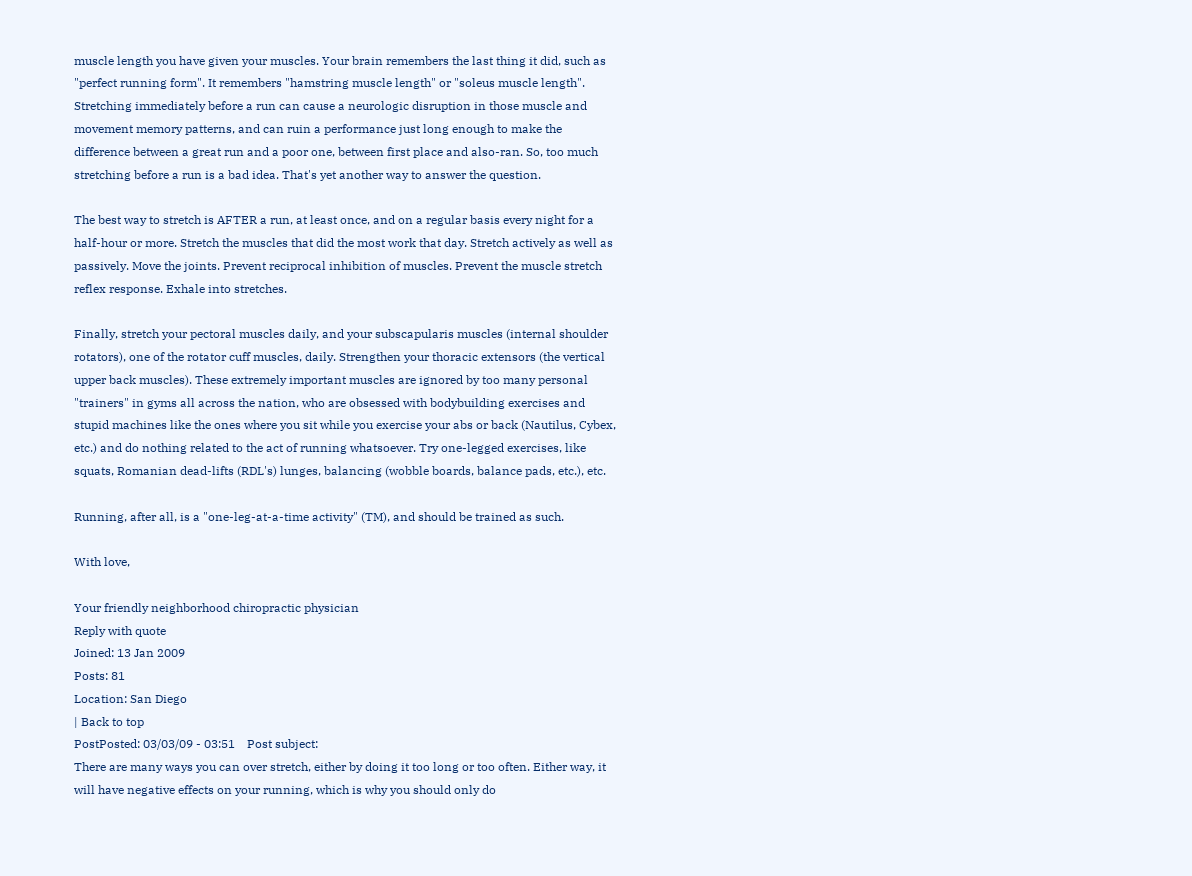muscle length you have given your muscles. Your brain remembers the last thing it did, such as "perfect running form". It remembers "hamstring muscle length" or "soleus muscle length". Stretching immediately before a run can cause a neurologic disruption in those muscle and movement memory patterns, and can ruin a performance just long enough to make the difference between a great run and a poor one, between first place and also-ran. So, too much stretching before a run is a bad idea. That's yet another way to answer the question.

The best way to stretch is AFTER a run, at least once, and on a regular basis every night for a half-hour or more. Stretch the muscles that did the most work that day. Stretch actively as well as passively. Move the joints. Prevent reciprocal inhibition of muscles. Prevent the muscle stretch reflex response. Exhale into stretches.

Finally, stretch your pectoral muscles daily, and your subscapularis muscles (internal shoulder rotators), one of the rotator cuff muscles, daily. Strengthen your thoracic extensors (the vertical upper back muscles). These extremely important muscles are ignored by too many personal "trainers" in gyms all across the nation, who are obsessed with bodybuilding exercises and stupid machines like the ones where you sit while you exercise your abs or back (Nautilus, Cybex, etc.) and do nothing related to the act of running whatsoever. Try one-legged exercises, like squats, Romanian dead-lifts (RDL's) lunges, balancing (wobble boards, balance pads, etc.), etc.

Running, after all, is a "one-leg-at-a-time activity" (TM), and should be trained as such.

With love,

Your friendly neighborhood chiropractic physician
Reply with quote
Joined: 13 Jan 2009
Posts: 81
Location: San Diego
| Back to top
PostPosted: 03/03/09 - 03:51    Post subject:
There are many ways you can over stretch, either by doing it too long or too often. Either way, it will have negative effects on your running, which is why you should only do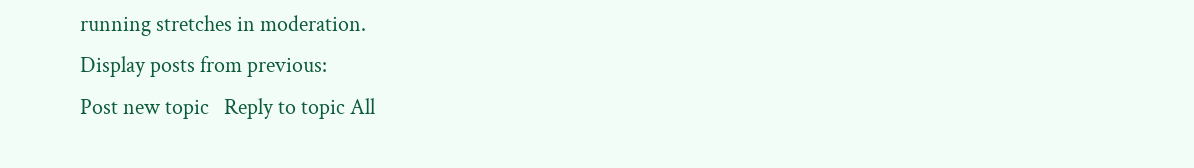running stretches in moderation.
Display posts from previous:
Post new topic   Reply to topic All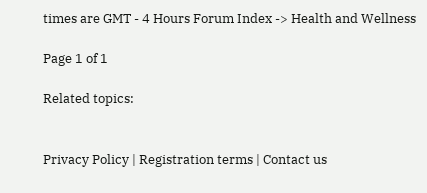times are GMT - 4 Hours Forum Index -> Health and Wellness

Page 1 of 1

Related topics:


Privacy Policy | Registration terms | Contact us